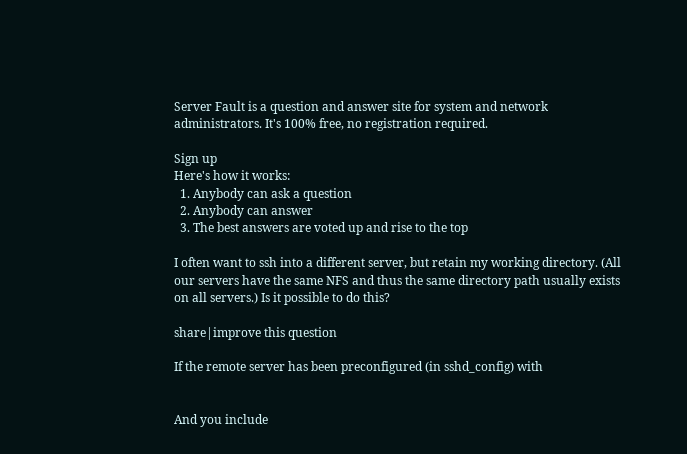Server Fault is a question and answer site for system and network administrators. It's 100% free, no registration required.

Sign up
Here's how it works:
  1. Anybody can ask a question
  2. Anybody can answer
  3. The best answers are voted up and rise to the top

I often want to ssh into a different server, but retain my working directory. (All our servers have the same NFS and thus the same directory path usually exists on all servers.) Is it possible to do this?

share|improve this question

If the remote server has been preconfigured (in sshd_config) with


And you include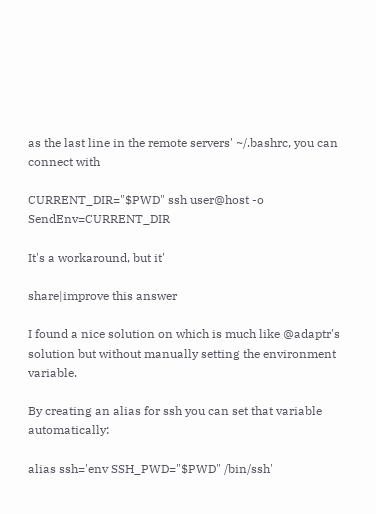as the last line in the remote servers' ~/.bashrc, you can connect with

CURRENT_DIR="$PWD" ssh user@host -o SendEnv=CURRENT_DIR

It's a workaround, but it'

share|improve this answer

I found a nice solution on which is much like @adaptr's solution but without manually setting the environment variable.

By creating an alias for ssh you can set that variable automatically:

alias ssh='env SSH_PWD="$PWD" /bin/ssh'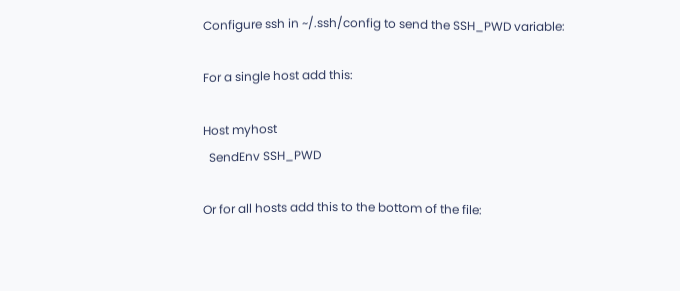Configure ssh in ~/.ssh/config to send the SSH_PWD variable:

For a single host add this:

Host myhost
  SendEnv SSH_PWD

Or for all hosts add this to the bottom of the file: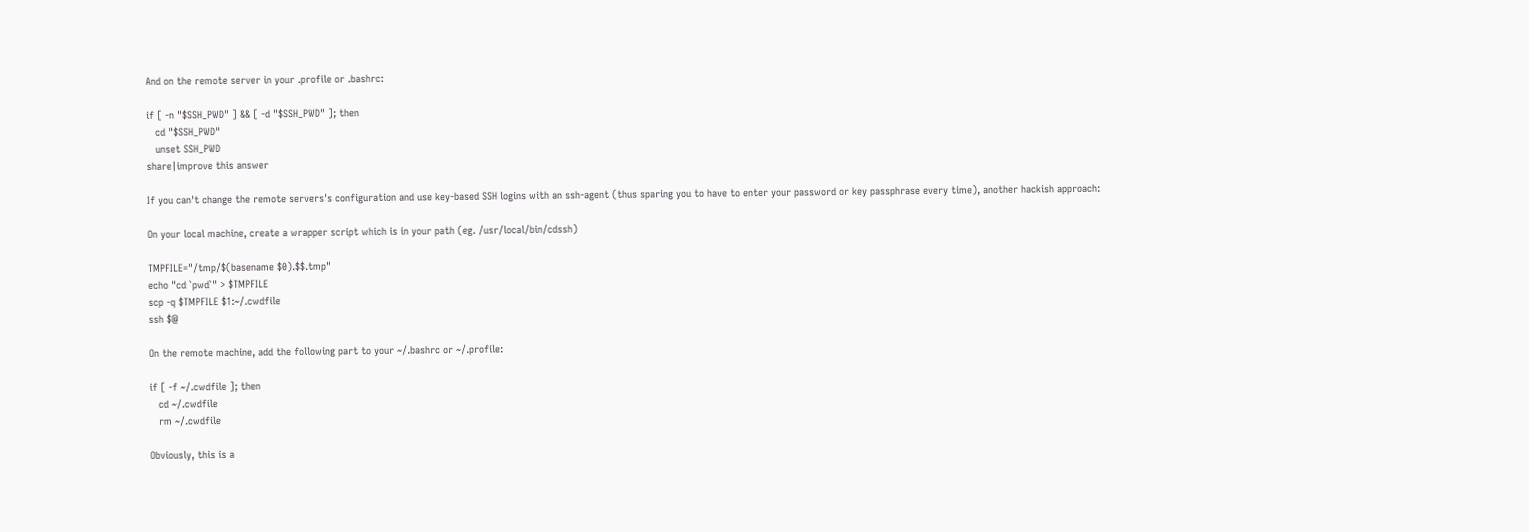And on the remote server in your .profile or .bashrc:

if [ -n "$SSH_PWD" ] && [ -d "$SSH_PWD" ]; then
   cd "$SSH_PWD"
   unset SSH_PWD
share|improve this answer

If you can't change the remote servers's configuration and use key-based SSH logins with an ssh-agent (thus sparing you to have to enter your password or key passphrase every time), another hackish approach:

On your local machine, create a wrapper script which is in your path (eg. /usr/local/bin/cdssh)

TMPFILE="/tmp/$(basename $0).$$.tmp"
echo "cd `pwd`" > $TMPFILE
scp -q $TMPFILE $1:~/.cwdfile
ssh $@

On the remote machine, add the following part to your ~/.bashrc or ~/.profile:

if [ -f ~/.cwdfile ]; then
   cd ~/.cwdfile
   rm ~/.cwdfile

Obviously, this is a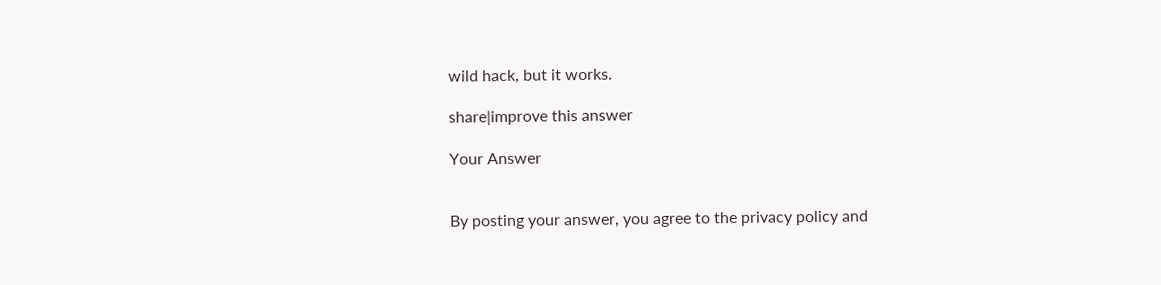wild hack, but it works.

share|improve this answer

Your Answer


By posting your answer, you agree to the privacy policy and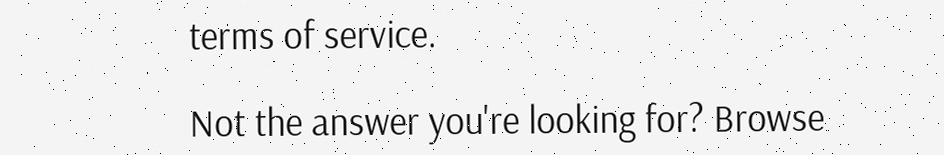terms of service.

Not the answer you're looking for? Browse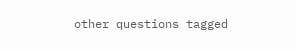other questions tagged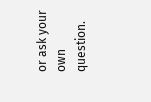or ask your own question.